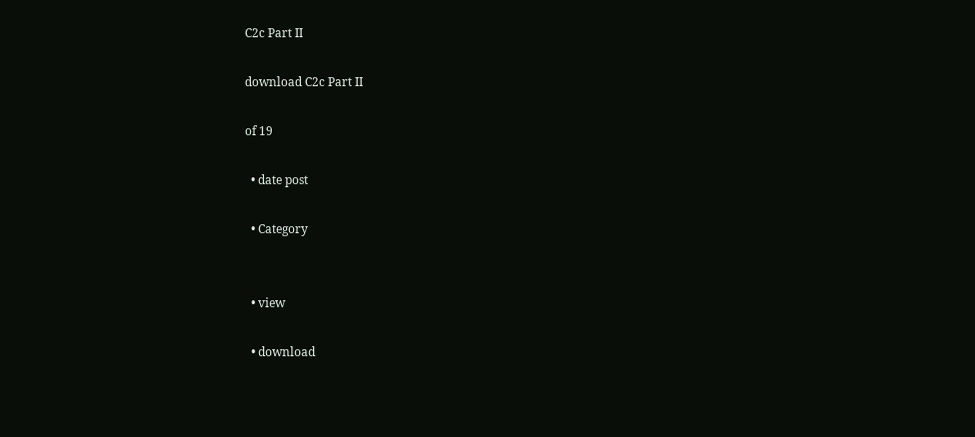C2c Part II

download C2c Part II

of 19

  • date post

  • Category


  • view

  • download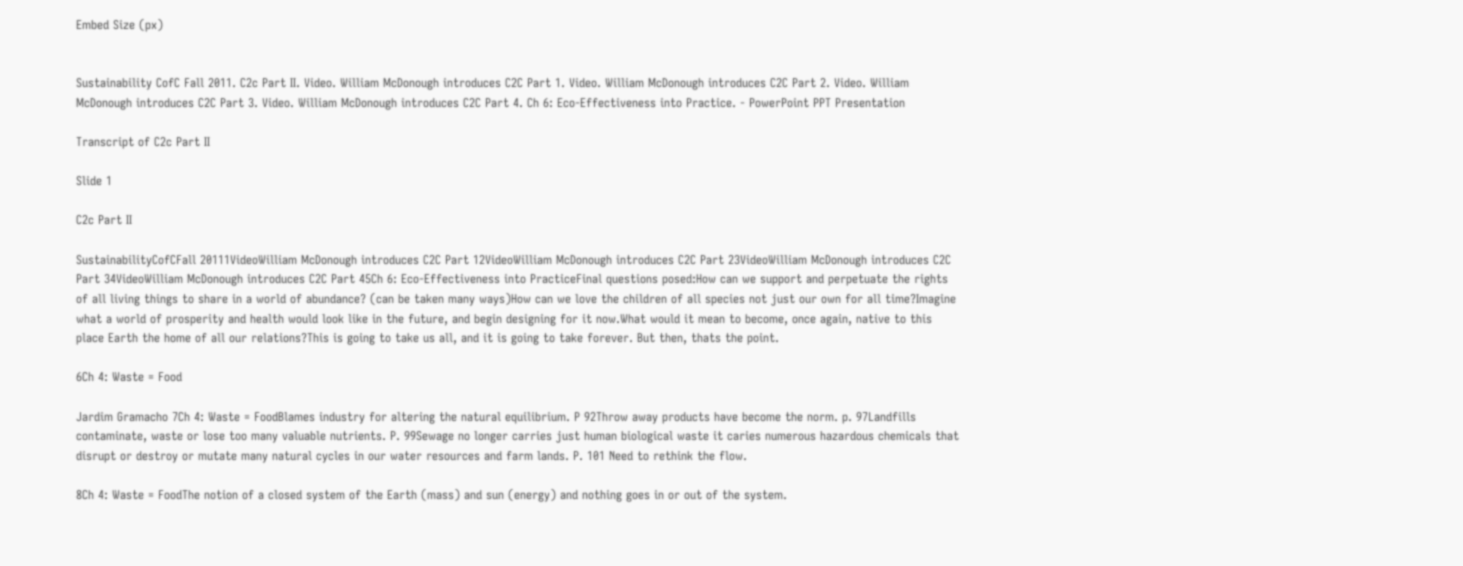Embed Size (px)


Sustainability CofC Fall 2011. C2c Part II. Video. William McDonough introduces C2C Part 1. Video. William McDonough introduces C2C Part 2. Video. William McDonough introduces C2C Part 3. Video. William McDonough introduces C2C Part 4. Ch 6: Eco-Effectiveness into Practice. - PowerPoint PPT Presentation

Transcript of C2c Part II

Slide 1

C2c Part II

SustainabilityCofCFall 20111VideoWilliam McDonough introduces C2C Part 12VideoWilliam McDonough introduces C2C Part 23VideoWilliam McDonough introduces C2C Part 34VideoWilliam McDonough introduces C2C Part 45Ch 6: Eco-Effectiveness into PracticeFinal questions posed:How can we support and perpetuate the rights of all living things to share in a world of abundance? (can be taken many ways)How can we love the children of all species not just our own for all time?Imagine what a world of prosperity and health would look like in the future, and begin designing for it now.What would it mean to become, once again, native to this place Earth the home of all our relations?This is going to take us all, and it is going to take forever. But then, thats the point.

6Ch 4: Waste = Food

Jardim Gramacho 7Ch 4: Waste = FoodBlames industry for altering the natural equilibrium. P 92Throw away products have become the norm. p. 97Landfills contaminate, waste or lose too many valuable nutrients. P. 99Sewage no longer carries just human biological waste it caries numerous hazardous chemicals that disrupt or destroy or mutate many natural cycles in our water resources and farm lands. P. 101 Need to rethink the flow.

8Ch 4: Waste = FoodThe notion of a closed system of the Earth (mass) and sun (energy) and nothing goes in or out of the system.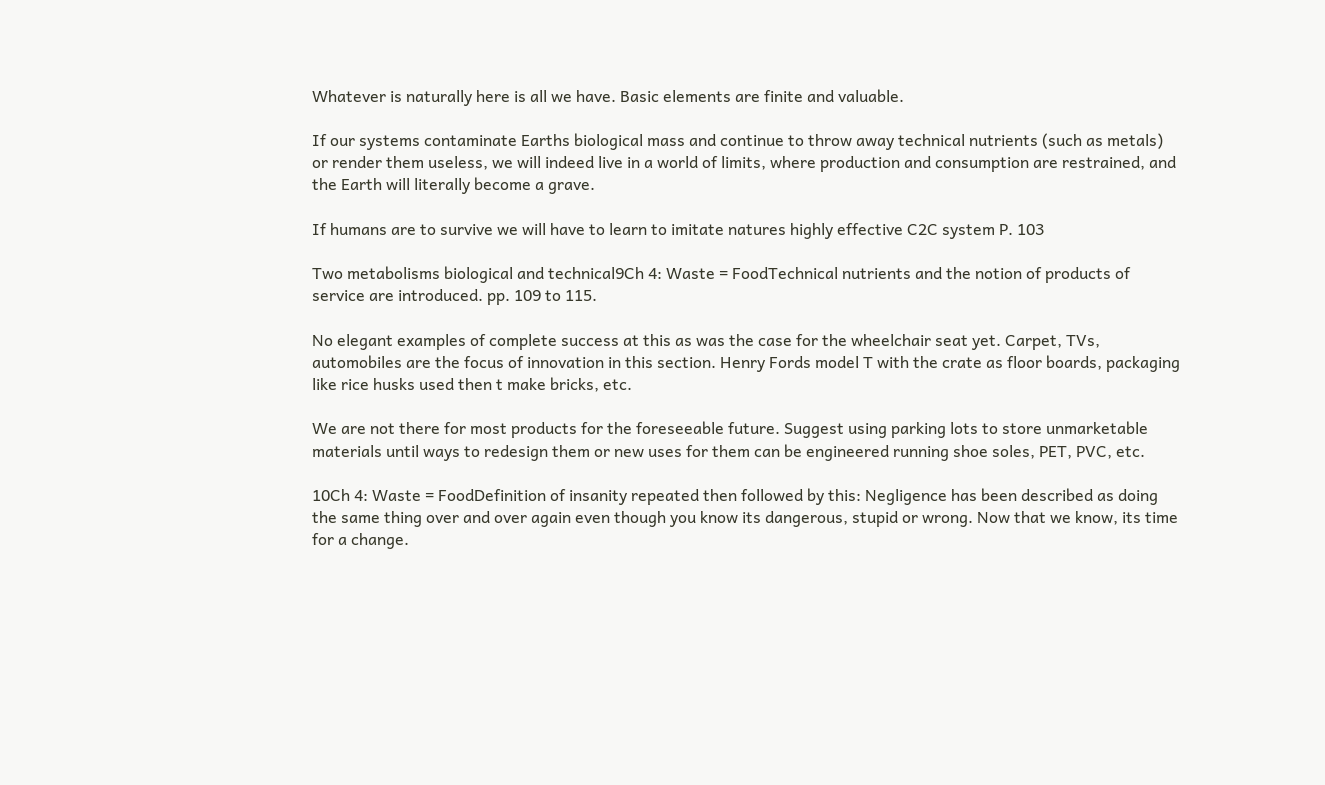Whatever is naturally here is all we have. Basic elements are finite and valuable.

If our systems contaminate Earths biological mass and continue to throw away technical nutrients (such as metals) or render them useless, we will indeed live in a world of limits, where production and consumption are restrained, and the Earth will literally become a grave.

If humans are to survive we will have to learn to imitate natures highly effective C2C system P. 103

Two metabolisms biological and technical9Ch 4: Waste = FoodTechnical nutrients and the notion of products of service are introduced. pp. 109 to 115.

No elegant examples of complete success at this as was the case for the wheelchair seat yet. Carpet, TVs, automobiles are the focus of innovation in this section. Henry Fords model T with the crate as floor boards, packaging like rice husks used then t make bricks, etc.

We are not there for most products for the foreseeable future. Suggest using parking lots to store unmarketable materials until ways to redesign them or new uses for them can be engineered running shoe soles, PET, PVC, etc.

10Ch 4: Waste = FoodDefinition of insanity repeated then followed by this: Negligence has been described as doing the same thing over and over again even though you know its dangerous, stupid or wrong. Now that we know, its time for a change.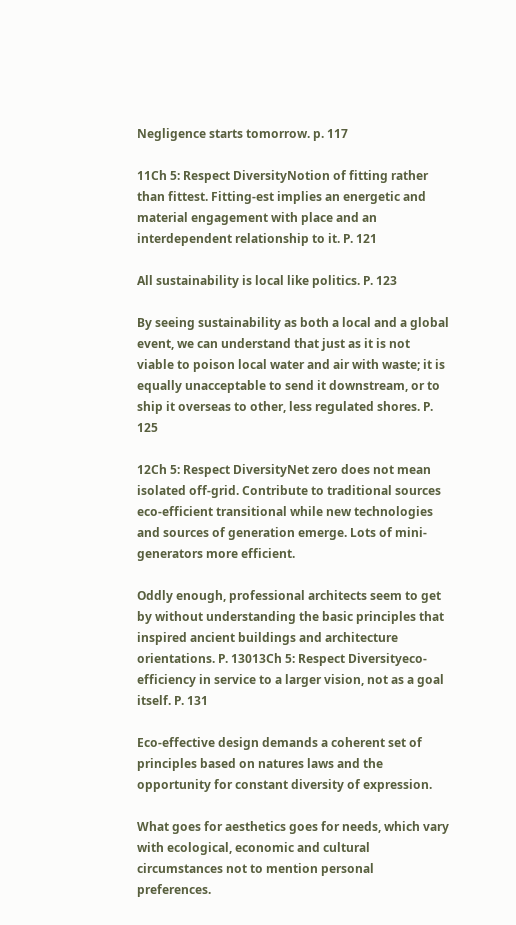Negligence starts tomorrow. p. 117

11Ch 5: Respect DiversityNotion of fitting rather than fittest. Fitting-est implies an energetic and material engagement with place and an interdependent relationship to it. P. 121

All sustainability is local like politics. P. 123

By seeing sustainability as both a local and a global event, we can understand that just as it is not viable to poison local water and air with waste; it is equally unacceptable to send it downstream, or to ship it overseas to other, less regulated shores. P. 125

12Ch 5: Respect DiversityNet zero does not mean isolated off-grid. Contribute to traditional sources eco-efficient transitional while new technologies and sources of generation emerge. Lots of mini-generators more efficient.

Oddly enough, professional architects seem to get by without understanding the basic principles that inspired ancient buildings and architecture orientations. P. 13013Ch 5: Respect Diversityeco-efficiency in service to a larger vision, not as a goal itself. P. 131

Eco-effective design demands a coherent set of principles based on natures laws and the opportunity for constant diversity of expression.

What goes for aesthetics goes for needs, which vary with ecological, economic and cultural circumstances not to mention personal preferences.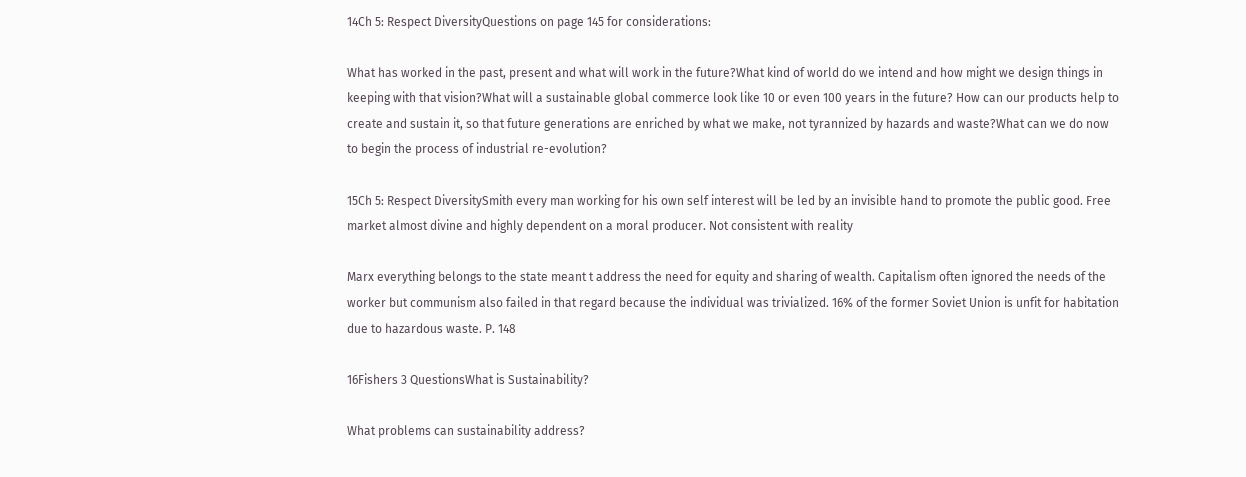14Ch 5: Respect DiversityQuestions on page 145 for considerations:

What has worked in the past, present and what will work in the future?What kind of world do we intend and how might we design things in keeping with that vision?What will a sustainable global commerce look like 10 or even 100 years in the future? How can our products help to create and sustain it, so that future generations are enriched by what we make, not tyrannized by hazards and waste?What can we do now to begin the process of industrial re-evolution?

15Ch 5: Respect DiversitySmith every man working for his own self interest will be led by an invisible hand to promote the public good. Free market almost divine and highly dependent on a moral producer. Not consistent with reality

Marx everything belongs to the state meant t address the need for equity and sharing of wealth. Capitalism often ignored the needs of the worker but communism also failed in that regard because the individual was trivialized. 16% of the former Soviet Union is unfit for habitation due to hazardous waste. P. 148

16Fishers 3 QuestionsWhat is Sustainability?

What problems can sustainability address?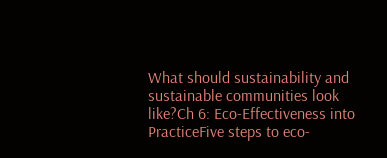What should sustainability and sustainable communities look like?Ch 6: Eco-Effectiveness into PracticeFive steps to eco-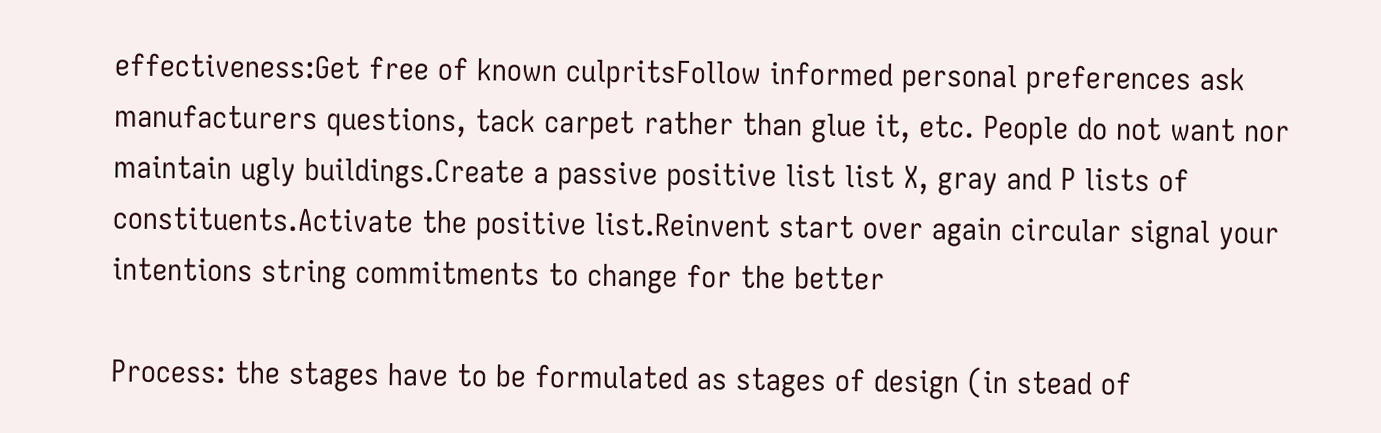effectiveness:Get free of known culpritsFollow informed personal preferences ask manufacturers questions, tack carpet rather than glue it, etc. People do not want nor maintain ugly buildings.Create a passive positive list list X, gray and P lists of constituents.Activate the positive list.Reinvent start over again circular signal your intentions string commitments to change for the better

Process: the stages have to be formulated as stages of design (in stead of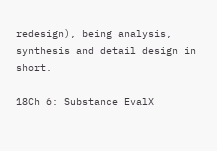redesign), being analysis, synthesis and detail design in short.

18Ch 6: Substance EvalX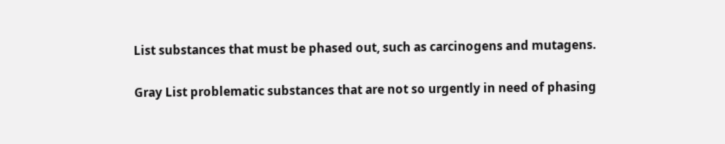List substances that must be phased out, such as carcinogens and mutagens.

Gray List problematic substances that are not so urgently in need of phasing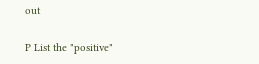out

P List the "positive"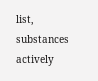list, substances actively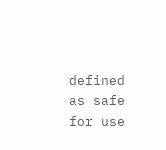defined as safe for use